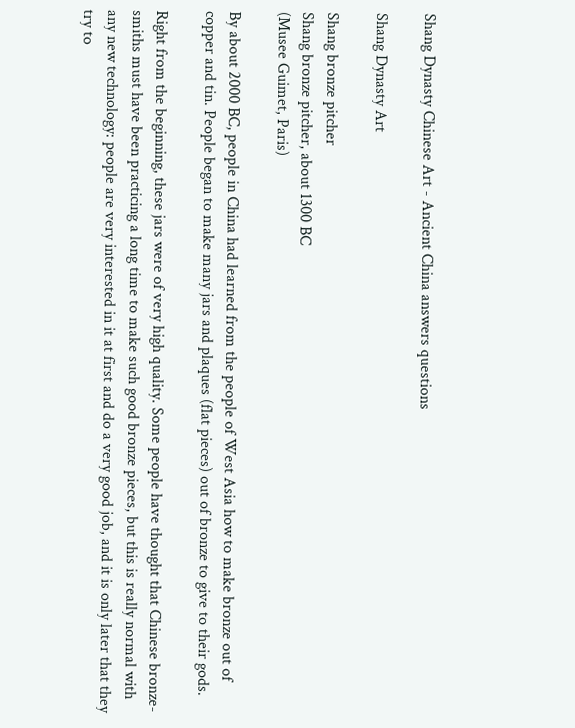Shang Dynasty Chinese Art - Ancient China answers questions

Shang Dynasty Art

Shang bronze pitcher
Shang bronze pitcher, about 1300 BC
(Musee Guimet, Paris)

By about 2000 BC, people in China had learned from the people of West Asia how to make bronze out of copper and tin. People began to make many jars and plaques (flat pieces) out of bronze to give to their gods.

Right from the beginning, these jars were of very high quality. Some people have thought that Chinese bronze-smiths must have been practicing a long time to make such good bronze pieces, but this is really normal with any new technology: people are very interested in it at first and do a very good job, and it is only later that they try to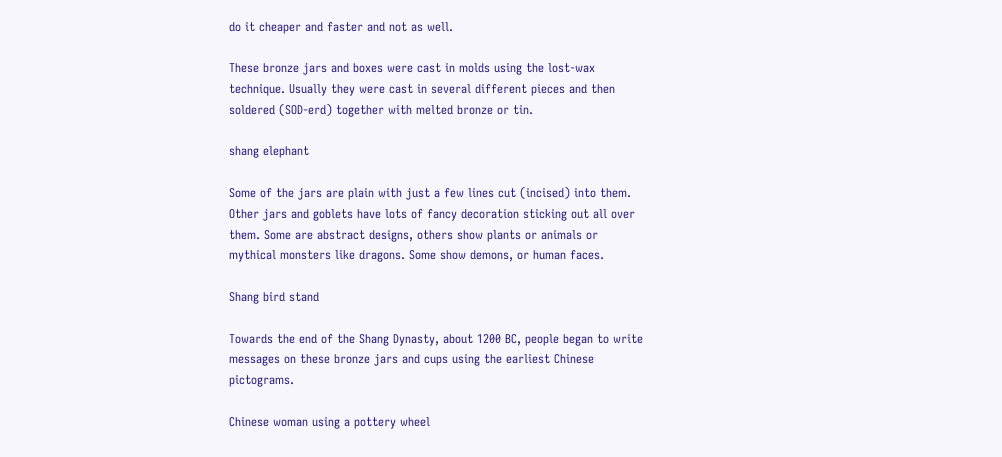do it cheaper and faster and not as well.

These bronze jars and boxes were cast in molds using the lost-wax technique. Usually they were cast in several different pieces and then soldered (SOD-erd) together with melted bronze or tin.

shang elephant

Some of the jars are plain with just a few lines cut (incised) into them. Other jars and goblets have lots of fancy decoration sticking out all over them. Some are abstract designs, others show plants or animals or mythical monsters like dragons. Some show demons, or human faces.

Shang bird stand

Towards the end of the Shang Dynasty, about 1200 BC, people began to write messages on these bronze jars and cups using the earliest Chinese pictograms.

Chinese woman using a pottery wheel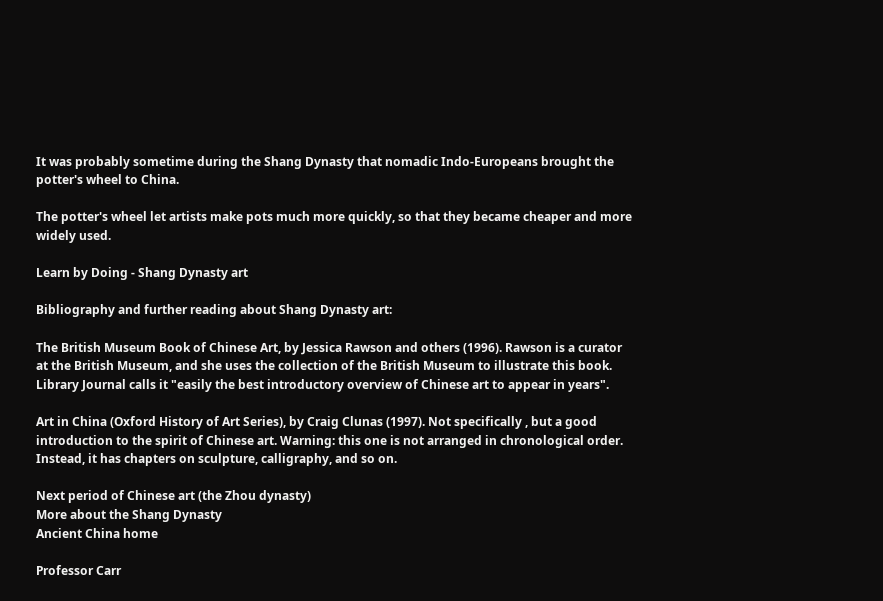It was probably sometime during the Shang Dynasty that nomadic Indo-Europeans brought the potter's wheel to China.

The potter's wheel let artists make pots much more quickly, so that they became cheaper and more widely used.

Learn by Doing - Shang Dynasty art

Bibliography and further reading about Shang Dynasty art:

The British Museum Book of Chinese Art, by Jessica Rawson and others (1996). Rawson is a curator at the British Museum, and she uses the collection of the British Museum to illustrate this book. Library Journal calls it "easily the best introductory overview of Chinese art to appear in years".

Art in China (Oxford History of Art Series), by Craig Clunas (1997). Not specifically , but a good introduction to the spirit of Chinese art. Warning: this one is not arranged in chronological order. Instead, it has chapters on sculpture, calligraphy, and so on.

Next period of Chinese art (the Zhou dynasty)
More about the Shang Dynasty
Ancient China home

Professor Carr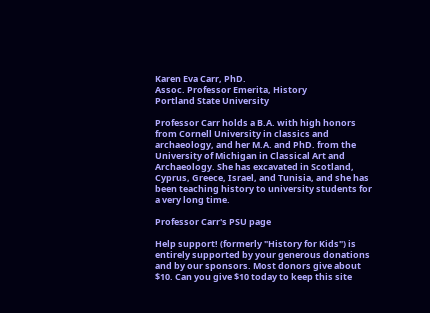Karen Eva Carr, PhD.
Assoc. Professor Emerita, History
Portland State University

Professor Carr holds a B.A. with high honors from Cornell University in classics and archaeology, and her M.A. and PhD. from the University of Michigan in Classical Art and Archaeology. She has excavated in Scotland, Cyprus, Greece, Israel, and Tunisia, and she has been teaching history to university students for a very long time.

Professor Carr's PSU page

Help support! (formerly "History for Kids") is entirely supported by your generous donations and by our sponsors. Most donors give about $10. Can you give $10 today to keep this site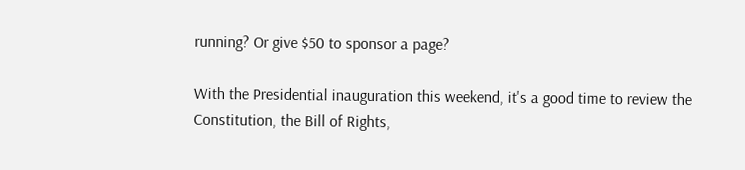running? Or give $50 to sponsor a page?

With the Presidential inauguration this weekend, it's a good time to review the Constitution, the Bill of Rights,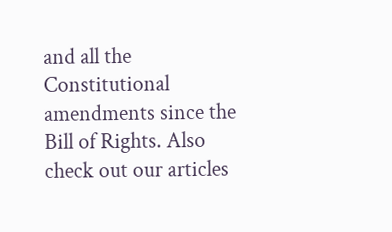and all the Constitutional amendments since the Bill of Rights. Also check out our articles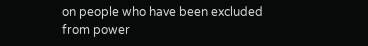on people who have been excluded from power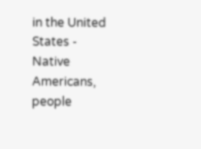in the United States - Native Americans, people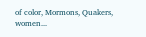of color, Mormons, Quakers, women...